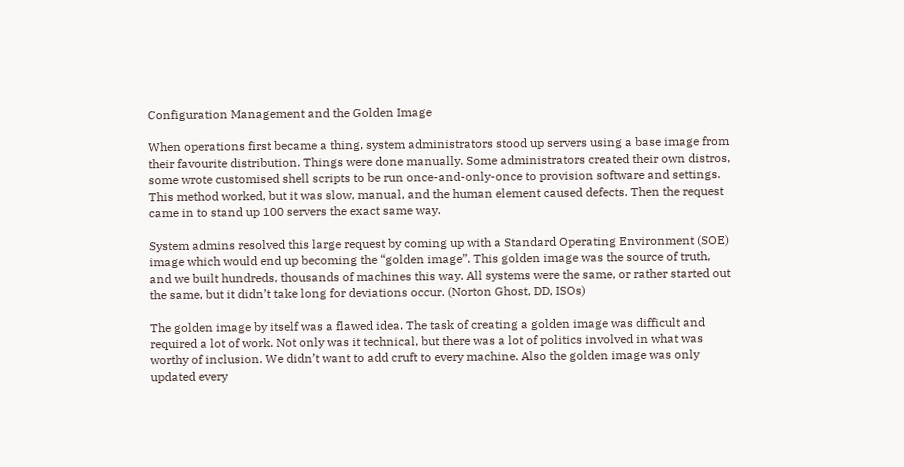Configuration Management and the Golden Image

When operations first became a thing, system administrators stood up servers using a base image from their favourite distribution. Things were done manually. Some administrators created their own distros, some wrote customised shell scripts to be run once-and-only-once to provision software and settings. This method worked, but it was slow, manual, and the human element caused defects. Then the request came in to stand up 100 servers the exact same way.

System admins resolved this large request by coming up with a Standard Operating Environment (SOE) image which would end up becoming the “golden image”. This golden image was the source of truth, and we built hundreds, thousands of machines this way. All systems were the same, or rather started out the same, but it didn’t take long for deviations occur. (Norton Ghost, DD, ISOs)

The golden image by itself was a flawed idea. The task of creating a golden image was difficult and required a lot of work. Not only was it technical, but there was a lot of politics involved in what was worthy of inclusion. We didn’t want to add cruft to every machine. Also the golden image was only updated every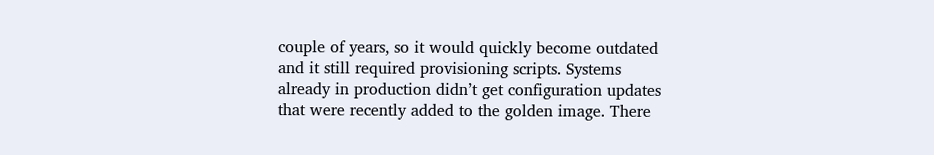couple of years, so it would quickly become outdated and it still required provisioning scripts. Systems already in production didn’t get configuration updates that were recently added to the golden image. There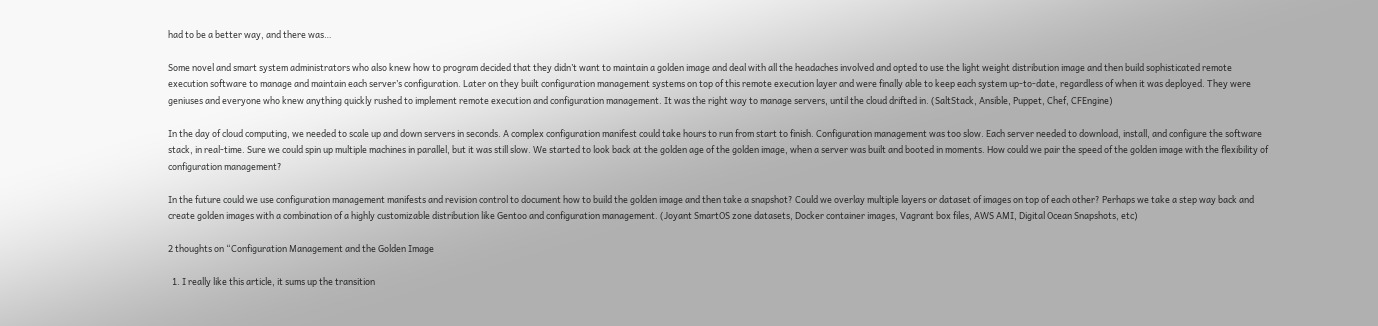had to be a better way, and there was…

Some novel and smart system administrators who also knew how to program decided that they didn’t want to maintain a golden image and deal with all the headaches involved and opted to use the light weight distribution image and then build sophisticated remote execution software to manage and maintain each server’s configuration. Later on they built configuration management systems on top of this remote execution layer and were finally able to keep each system up-to-date, regardless of when it was deployed. They were geniuses and everyone who knew anything quickly rushed to implement remote execution and configuration management. It was the right way to manage servers, until the cloud drifted in. (SaltStack, Ansible, Puppet, Chef, CFEngine)

In the day of cloud computing, we needed to scale up and down servers in seconds. A complex configuration manifest could take hours to run from start to finish. Configuration management was too slow. Each server needed to download, install, and configure the software stack, in real-time. Sure we could spin up multiple machines in parallel, but it was still slow. We started to look back at the golden age of the golden image, when a server was built and booted in moments. How could we pair the speed of the golden image with the flexibility of configuration management?

In the future could we use configuration management manifests and revision control to document how to build the golden image and then take a snapshot? Could we overlay multiple layers or dataset of images on top of each other? Perhaps we take a step way back and create golden images with a combination of a highly customizable distribution like Gentoo and configuration management. (Joyant SmartOS zone datasets, Docker container images, Vagrant box files, AWS AMI, Digital Ocean Snapshots, etc)

2 thoughts on “Configuration Management and the Golden Image

  1. I really like this article, it sums up the transition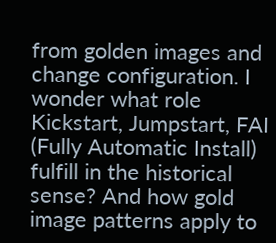from golden images and change configuration. I wonder what role Kickstart, Jumpstart, FAI (Fully Automatic Install) fulfill in the historical sense? And how gold image patterns apply to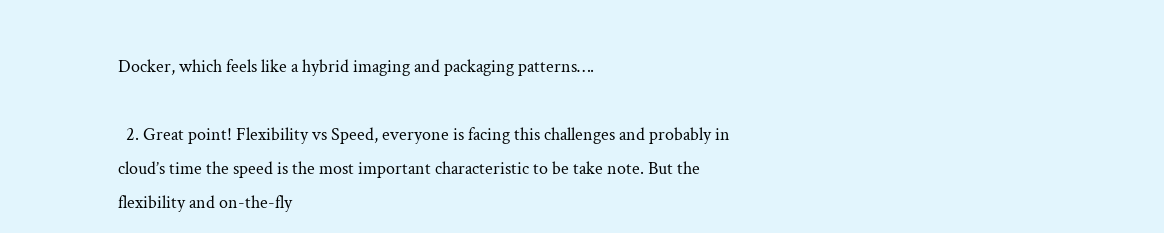Docker, which feels like a hybrid imaging and packaging patterns….

  2. Great point! Flexibility vs Speed, everyone is facing this challenges and probably in cloud’s time the speed is the most important characteristic to be take note. But the flexibility and on-the-fly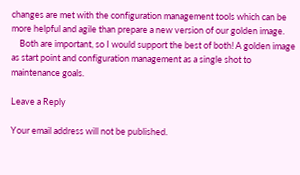changes are met with the configuration management tools which can be more helpful and agile than prepare a new version of our golden image.
    Both are important, so I would support the best of both! A golden image as start point and configuration management as a single shot to maintenance goals.

Leave a Reply

Your email address will not be published.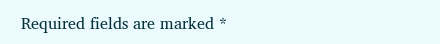Required fields are marked *